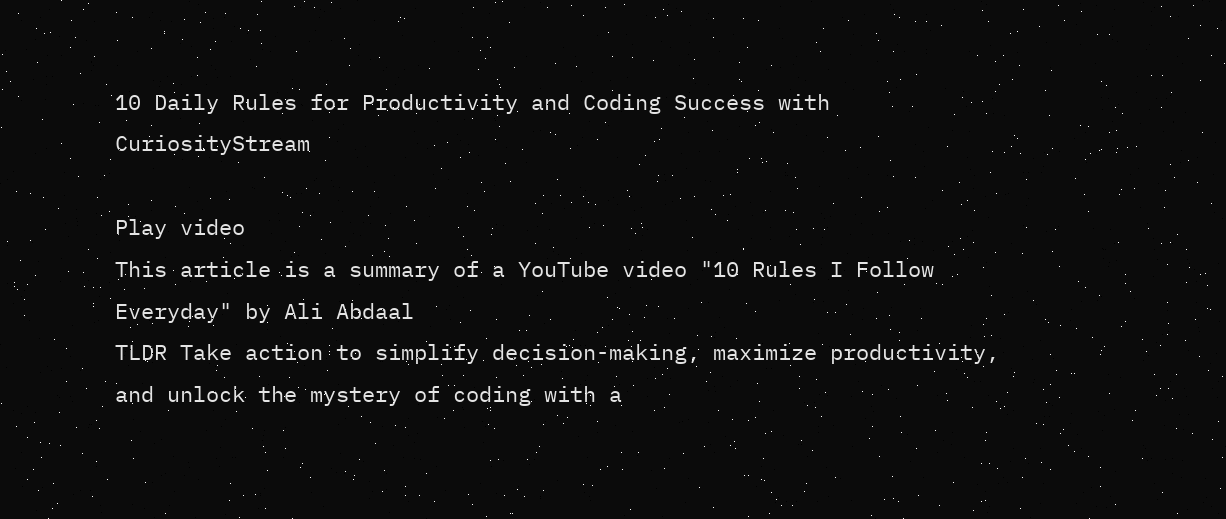10 Daily Rules for Productivity and Coding Success with CuriosityStream

Play video
This article is a summary of a YouTube video "10 Rules I Follow Everyday" by Ali Abdaal
TLDR Take action to simplify decision-making, maximize productivity, and unlock the mystery of coding with a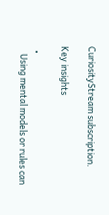CuriosityStream subscription.

Key insights

  •
    Using mental models or rules can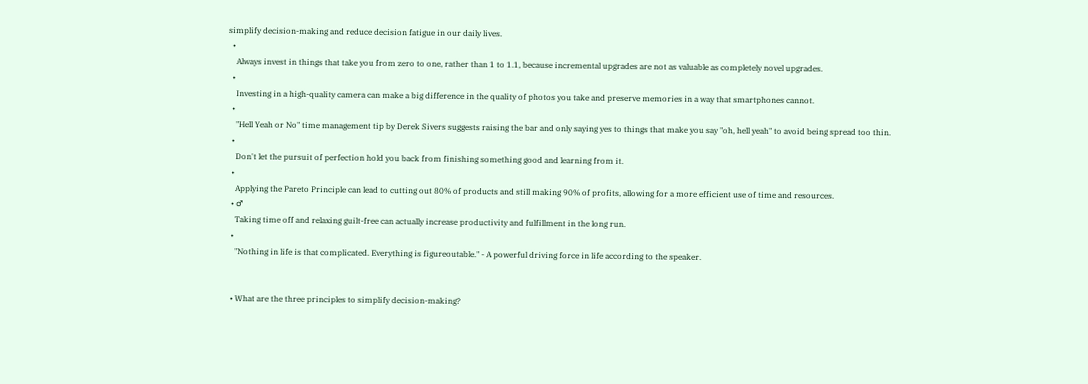simplify decision-making and reduce decision fatigue in our daily lives.
  •
    Always invest in things that take you from zero to one, rather than 1 to 1.1, because incremental upgrades are not as valuable as completely novel upgrades.
  •
    Investing in a high-quality camera can make a big difference in the quality of photos you take and preserve memories in a way that smartphones cannot.
  •
    "Hell Yeah or No" time management tip by Derek Sivers suggests raising the bar and only saying yes to things that make you say "oh, hell yeah" to avoid being spread too thin.
  •
    Don't let the pursuit of perfection hold you back from finishing something good and learning from it.
  •
    Applying the Pareto Principle can lead to cutting out 80% of products and still making 90% of profits, allowing for a more efficient use of time and resources.
  • ♂
    Taking time off and relaxing guilt-free can actually increase productivity and fulfillment in the long run.
  •
    "Nothing in life is that complicated. Everything is figureoutable." - A powerful driving force in life according to the speaker.


  • What are the three principles to simplify decision-making?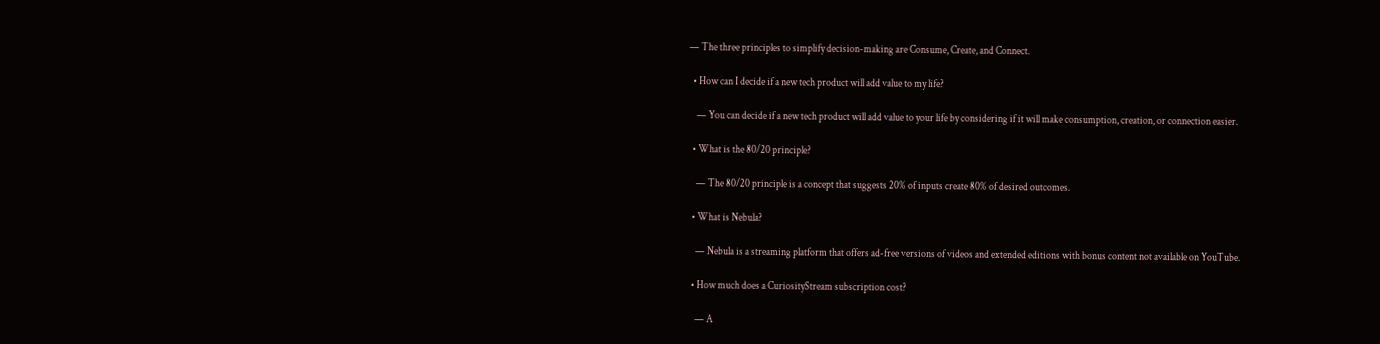— The three principles to simplify decision-making are Consume, Create, and Connect.

  • How can I decide if a new tech product will add value to my life?

    — You can decide if a new tech product will add value to your life by considering if it will make consumption, creation, or connection easier.

  • What is the 80/20 principle?

    — The 80/20 principle is a concept that suggests 20% of inputs create 80% of desired outcomes.

  • What is Nebula?

    — Nebula is a streaming platform that offers ad-free versions of videos and extended editions with bonus content not available on YouTube.

  • How much does a CuriosityStream subscription cost?

    — A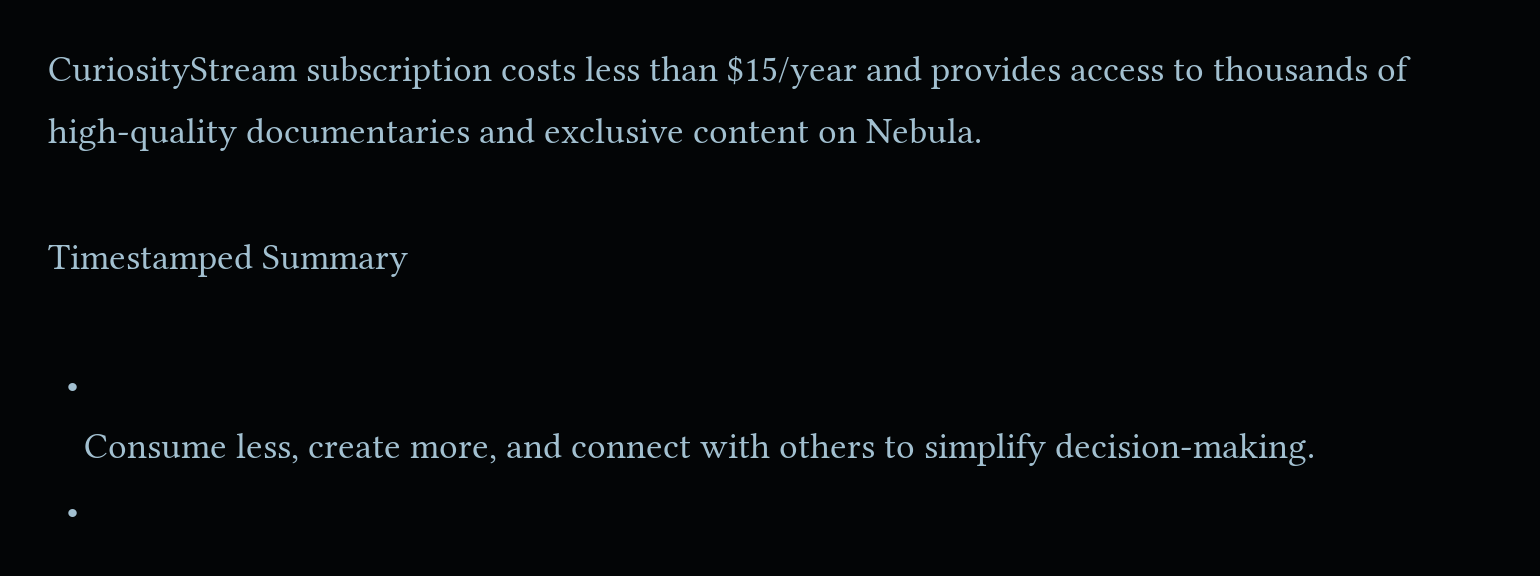CuriosityStream subscription costs less than $15/year and provides access to thousands of high-quality documentaries and exclusive content on Nebula.

Timestamped Summary

  •
    Consume less, create more, and connect with others to simplify decision-making.
  •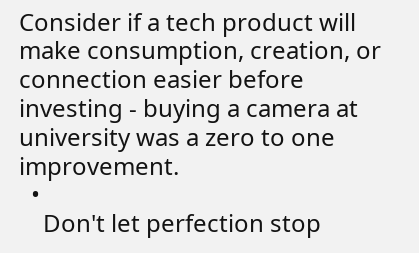Consider if a tech product will make consumption, creation, or connection easier before investing - buying a camera at university was a zero to one improvement.
  •
    Don't let perfection stop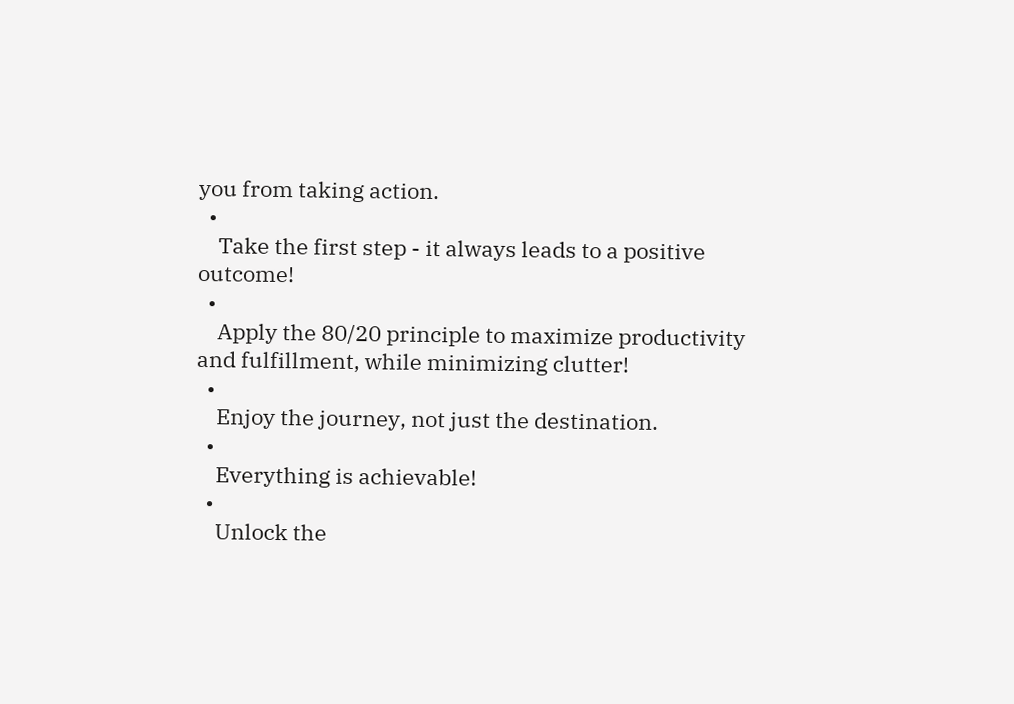you from taking action.
  •
    Take the first step - it always leads to a positive outcome!
  •
    Apply the 80/20 principle to maximize productivity and fulfillment, while minimizing clutter!
  •
    Enjoy the journey, not just the destination.
  •
    Everything is achievable!
  •
    Unlock the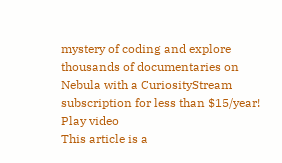mystery of coding and explore thousands of documentaries on Nebula with a CuriosityStream subscription for less than $15/year!
Play video
This article is a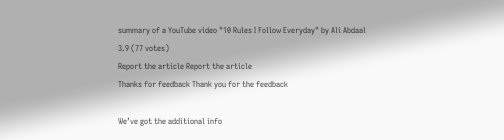summary of a YouTube video "10 Rules I Follow Everyday" by Ali Abdaal
3.9 (77 votes)
Report the article Report the article
Thanks for feedback Thank you for the feedback

We’ve got the additional info